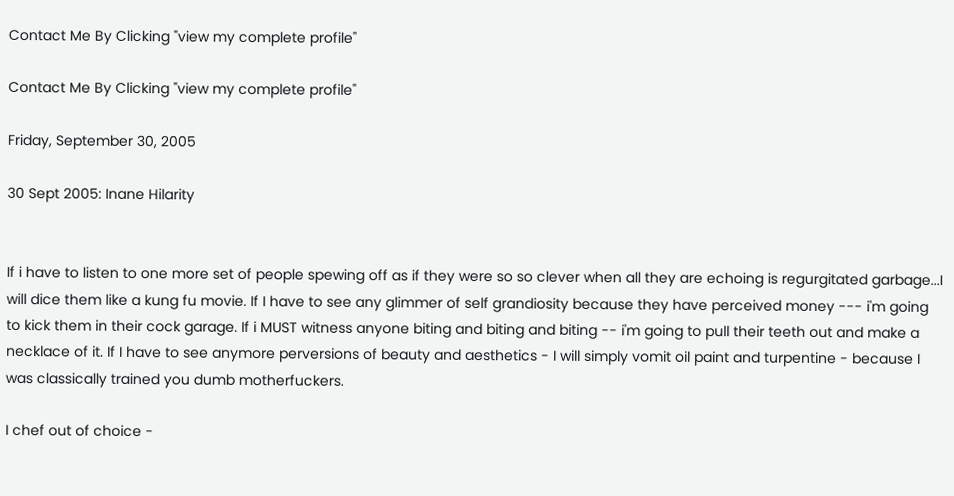Contact Me By Clicking "view my complete profile"

Contact Me By Clicking "view my complete profile"

Friday, September 30, 2005

30 Sept 2005: Inane Hilarity


If i have to listen to one more set of people spewing off as if they were so so clever when all they are echoing is regurgitated garbage...I will dice them like a kung fu movie. If I have to see any glimmer of self grandiosity because they have perceived money --- i'm going to kick them in their cock garage. If i MUST witness anyone biting and biting and biting -- i'm going to pull their teeth out and make a necklace of it. If I have to see anymore perversions of beauty and aesthetics - I will simply vomit oil paint and turpentine - because I was classically trained you dumb motherfuckers.

I chef out of choice -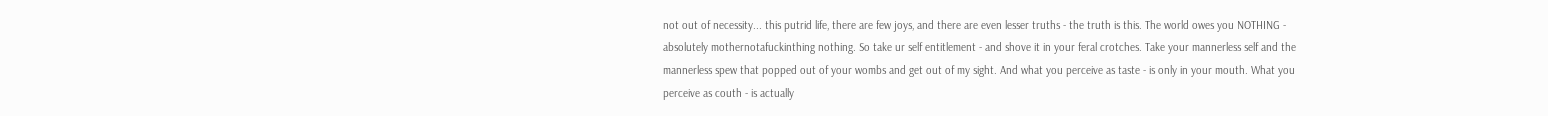not out of necessity... this putrid life, there are few joys, and there are even lesser truths - the truth is this. The world owes you NOTHING - absolutely mothernotafuckinthing nothing. So take ur self entitlement - and shove it in your feral crotches. Take your mannerless self and the mannerless spew that popped out of your wombs and get out of my sight. And what you perceive as taste - is only in your mouth. What you perceive as couth - is actually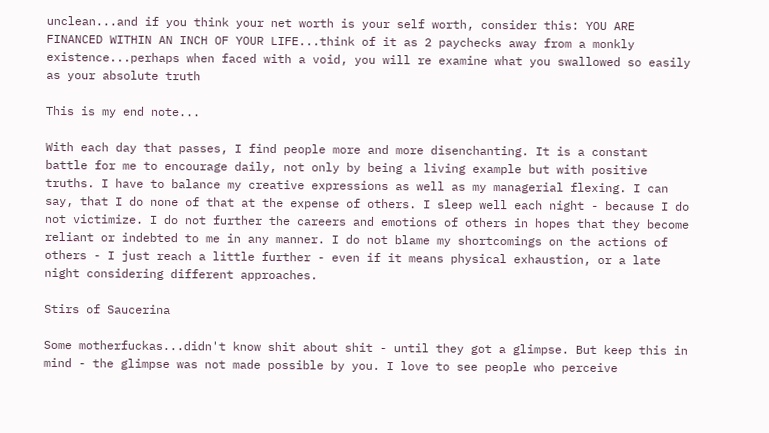unclean...and if you think your net worth is your self worth, consider this: YOU ARE FINANCED WITHIN AN INCH OF YOUR LIFE...think of it as 2 paychecks away from a monkly existence...perhaps when faced with a void, you will re examine what you swallowed so easily as your absolute truth

This is my end note...

With each day that passes, I find people more and more disenchanting. It is a constant battle for me to encourage daily, not only by being a living example but with positive truths. I have to balance my creative expressions as well as my managerial flexing. I can say, that I do none of that at the expense of others. I sleep well each night - because I do not victimize. I do not further the careers and emotions of others in hopes that they become reliant or indebted to me in any manner. I do not blame my shortcomings on the actions of others - I just reach a little further - even if it means physical exhaustion, or a late night considering different approaches.

Stirs of Saucerina

Some motherfuckas...didn't know shit about shit - until they got a glimpse. But keep this in mind - the glimpse was not made possible by you. I love to see people who perceive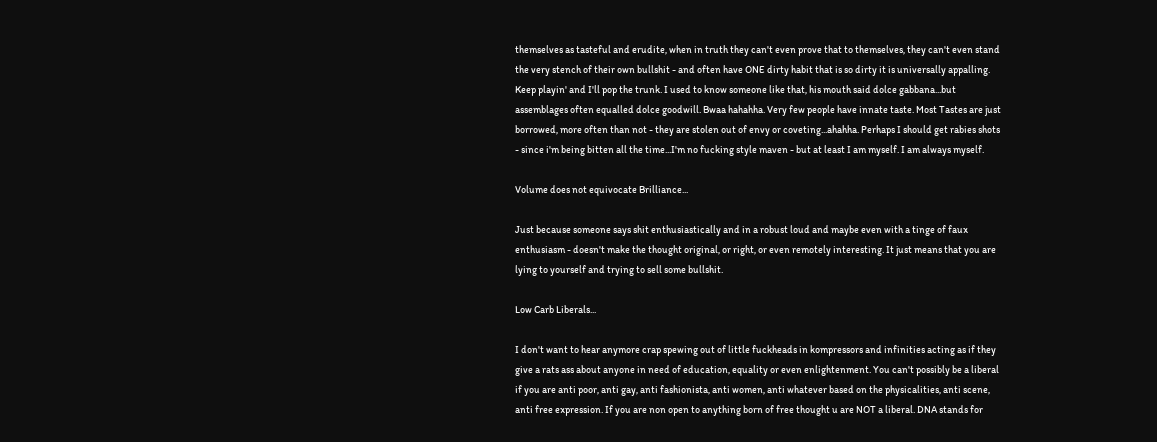themselves as tasteful and erudite, when in truth they can't even prove that to themselves, they can't even stand the very stench of their own bullshit - and often have ONE dirty habit that is so dirty it is universally appalling. Keep playin' and I'll pop the trunk. I used to know someone like that, his mouth said dolce gabbana...but assemblages often equalled dolce goodwill. Bwaa hahahha. Very few people have innate taste. Most Tastes are just borrowed, more often than not - they are stolen out of envy or coveting...ahahha. Perhaps I should get rabies shots - since i'm being bitten all the time...I'm no fucking style maven - but at least I am myself. I am always myself.

Volume does not equivocate Brilliance...

Just because someone says shit enthusiastically and in a robust loud and maybe even with a tinge of faux enthusiasm - doesn't make the thought original, or right, or even remotely interesting. It just means that you are lying to yourself and trying to sell some bullshit.

Low Carb Liberals...

I don't want to hear anymore crap spewing out of little fuckheads in kompressors and infinities acting as if they give a rats ass about anyone in need of education, equality or even enlightenment. You can't possibly be a liberal if you are anti poor, anti gay, anti fashionista, anti women, anti whatever based on the physicalities, anti scene, anti free expression. If you are non open to anything born of free thought u are NOT a liberal. DNA stands for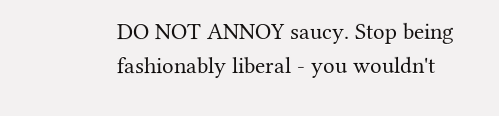DO NOT ANNOY saucy. Stop being fashionably liberal - you wouldn't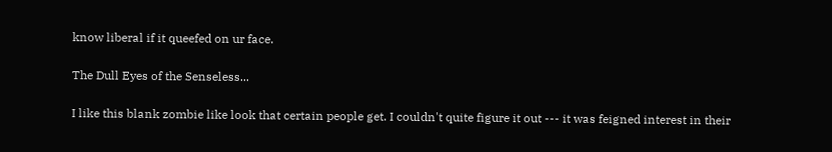know liberal if it queefed on ur face.

The Dull Eyes of the Senseless...

I like this blank zombie like look that certain people get. I couldn't quite figure it out --- it was feigned interest in their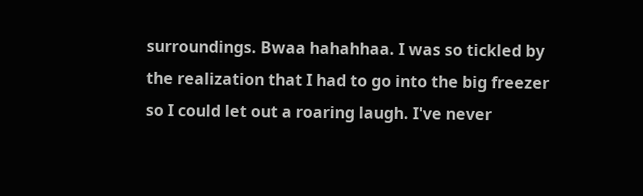surroundings. Bwaa hahahhaa. I was so tickled by the realization that I had to go into the big freezer so I could let out a roaring laugh. I've never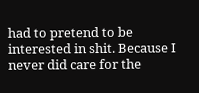had to pretend to be interested in shit. Because I never did care for the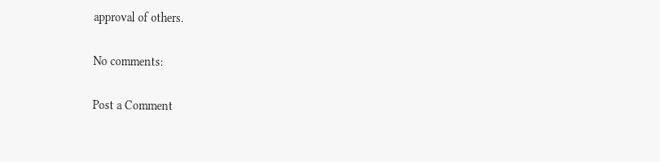approval of others.

No comments:

Post a Comment